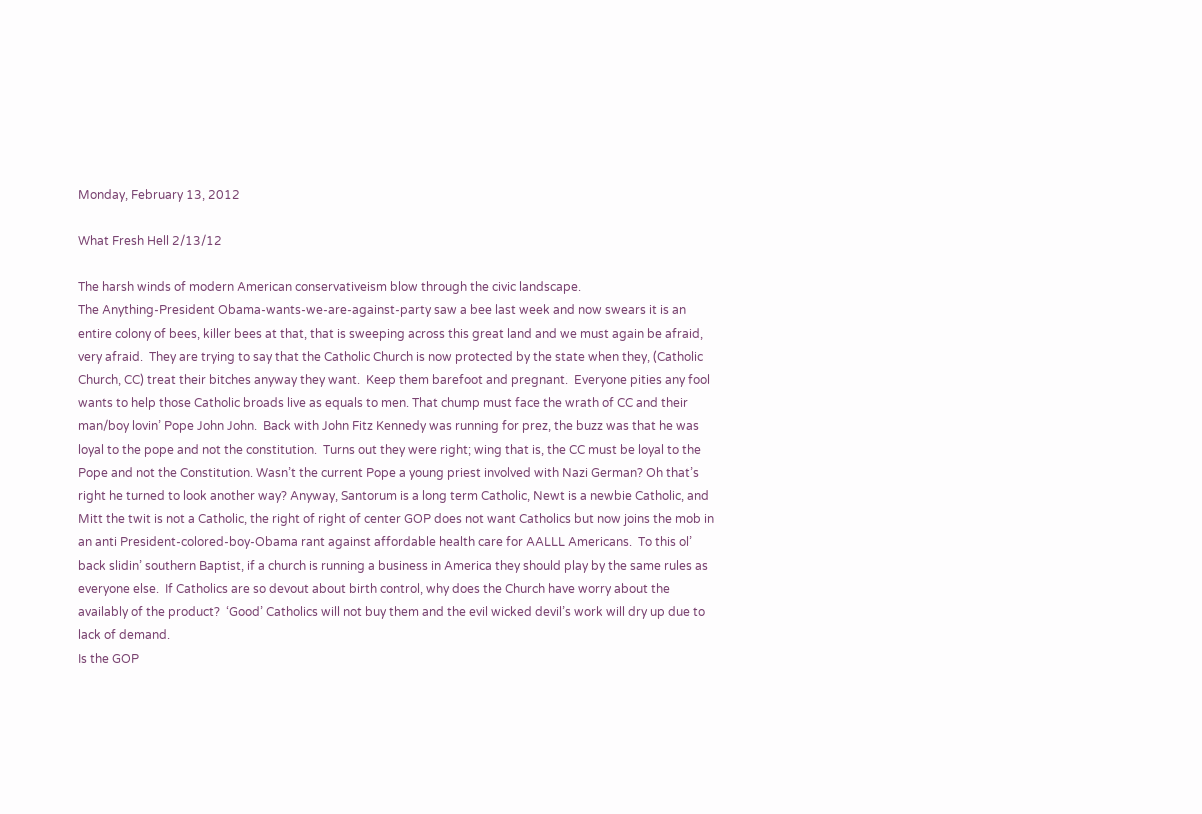Monday, February 13, 2012

What Fresh Hell 2/13/12

The harsh winds of modern American conservativeism blow through the civic landscape.
The Anything-President Obama-wants-we-are-against-party saw a bee last week and now swears it is an entire colony of bees, killer bees at that, that is sweeping across this great land and we must again be afraid, very afraid.  They are trying to say that the Catholic Church is now protected by the state when they, (Catholic Church, CC) treat their bitches anyway they want.  Keep them barefoot and pregnant.  Everyone pities any fool wants to help those Catholic broads live as equals to men. That chump must face the wrath of CC and their man/boy lovin’ Pope John John.  Back with John Fitz Kennedy was running for prez, the buzz was that he was loyal to the pope and not the constitution.  Turns out they were right; wing that is, the CC must be loyal to the Pope and not the Constitution. Wasn’t the current Pope a young priest involved with Nazi German? Oh that’s right he turned to look another way? Anyway, Santorum is a long term Catholic, Newt is a newbie Catholic, and Mitt the twit is not a Catholic, the right of right of center GOP does not want Catholics but now joins the mob in an anti President-colored-boy-Obama rant against affordable health care for AALLL Americans.  To this ol’ back slidin’ southern Baptist, if a church is running a business in America they should play by the same rules as everyone else.  If Catholics are so devout about birth control, why does the Church have worry about the availably of the product?  ‘Good’ Catholics will not buy them and the evil wicked devil’s work will dry up due to lack of demand.
Is the GOP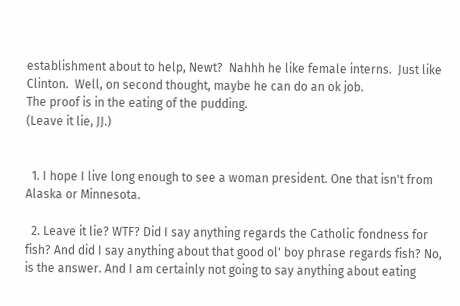establishment about to help, Newt?  Nahhh he like female interns.  Just like Clinton.  Well, on second thought, maybe he can do an ok job.
The proof is in the eating of the pudding.
(Leave it lie, JJ.)


  1. I hope I live long enough to see a woman president. One that isn't from Alaska or Minnesota.

  2. Leave it lie? WTF? Did I say anything regards the Catholic fondness for fish? And did I say anything about that good ol' boy phrase regards fish? No, is the answer. And I am certainly not going to say anything about eating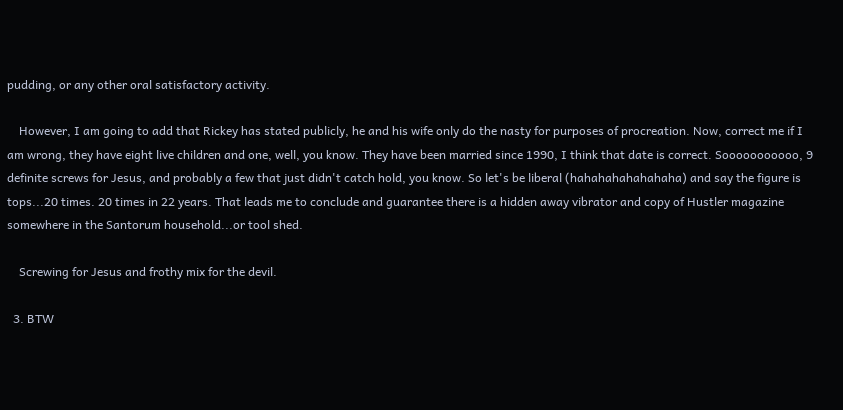pudding, or any other oral satisfactory activity.

    However, I am going to add that Rickey has stated publicly, he and his wife only do the nasty for purposes of procreation. Now, correct me if I am wrong, they have eight live children and one, well, you know. They have been married since 1990, I think that date is correct. Sooooooooooo, 9 definite screws for Jesus, and probably a few that just didn't catch hold, you know. So let's be liberal (hahahahahahahaha) and say the figure is tops...20 times. 20 times in 22 years. That leads me to conclude and guarantee there is a hidden away vibrator and copy of Hustler magazine somewhere in the Santorum household...or tool shed.

    Screwing for Jesus and frothy mix for the devil.

  3. BTW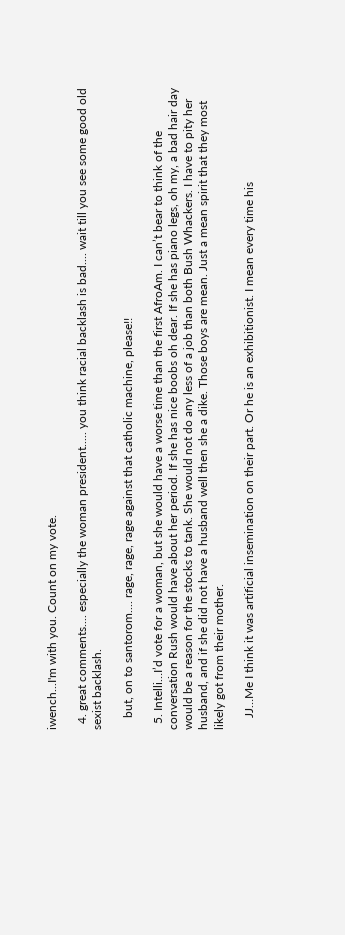iwench...I'm with you. Count on my vote.

  4. great comments.... especially the woman president..... you think racial backlash is bad.... wait till you see some good old sexist backlash.

    but, on to santorom.... rage, rage, rage against that catholic machine, please!!

  5. Intelli…I’d vote for a woman, but she would have a worse time than the first AfroAm. I can’t bear to think of the conversation Rush would have about her period. If she has nice boobs oh dear. If she has piano legs, oh my, a bad hair day would be a reason for the stocks to tank. She would not do any less of a job than both Bush Whackers. I have to pity her husband, and if she did not have a husband well then she a dike. Those boys are mean. Just a mean spirit that they most likely got from their mother.

    JJ…Me I think it was artificial insemination on their part. Or he is an exhibitionist. I mean every time his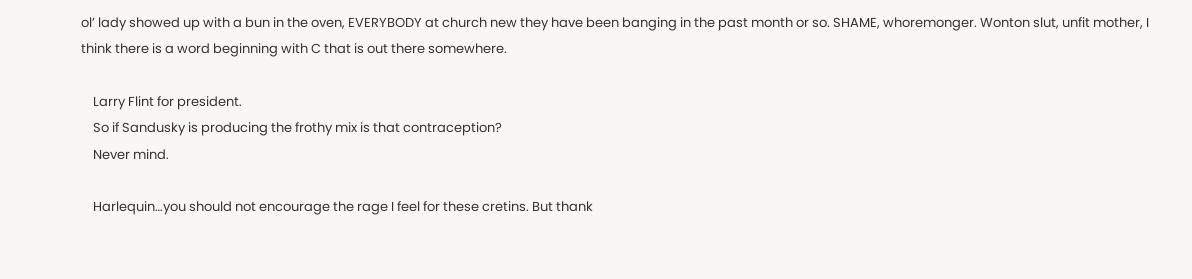ol’ lady showed up with a bun in the oven, EVERYBODY at church new they have been banging in the past month or so. SHAME, whoremonger. Wonton slut, unfit mother, I think there is a word beginning with C that is out there somewhere.

    Larry Flint for president.
    So if Sandusky is producing the frothy mix is that contraception?
    Never mind.

    Harlequin…you should not encourage the rage I feel for these cretins. But thank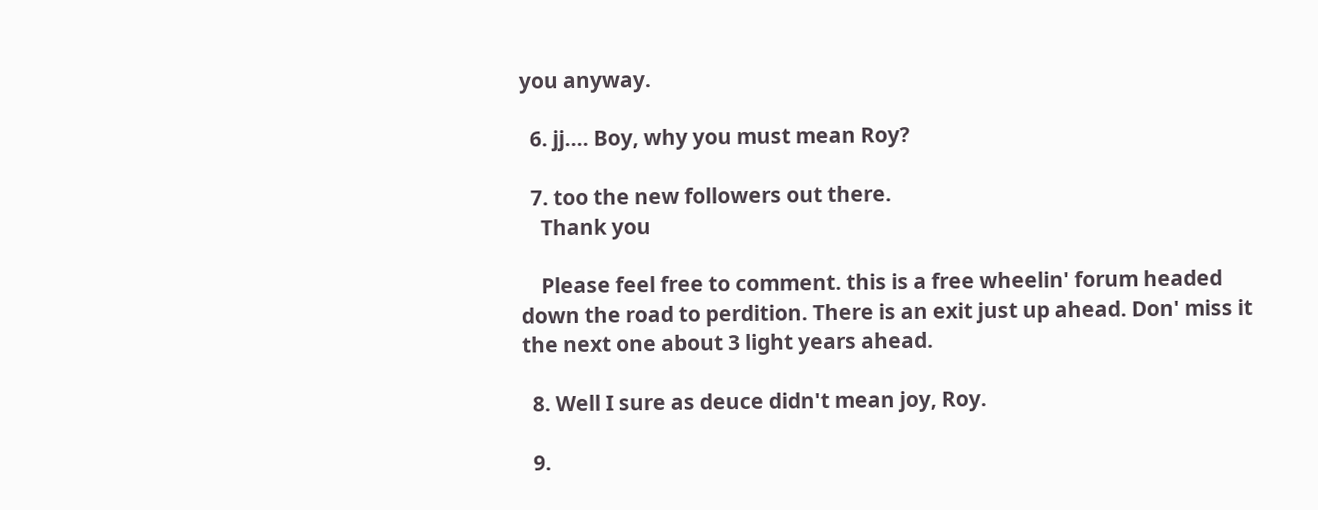you anyway.

  6. jj.... Boy, why you must mean Roy?

  7. too the new followers out there.
    Thank you

    Please feel free to comment. this is a free wheelin' forum headed down the road to perdition. There is an exit just up ahead. Don' miss it the next one about 3 light years ahead.

  8. Well I sure as deuce didn't mean joy, Roy.

  9.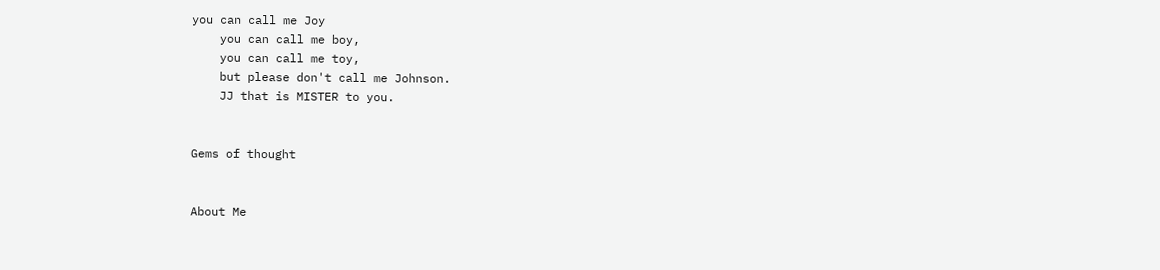you can call me Joy
    you can call me boy,
    you can call me toy,
    but please don't call me Johnson.
    JJ that is MISTER to you.


Gems of thought


About Me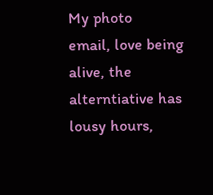My photo
email, love being alive, the alterntiative has lousy hours,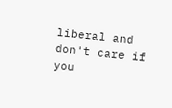liberal and don't care if you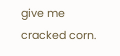give me cracked corn.